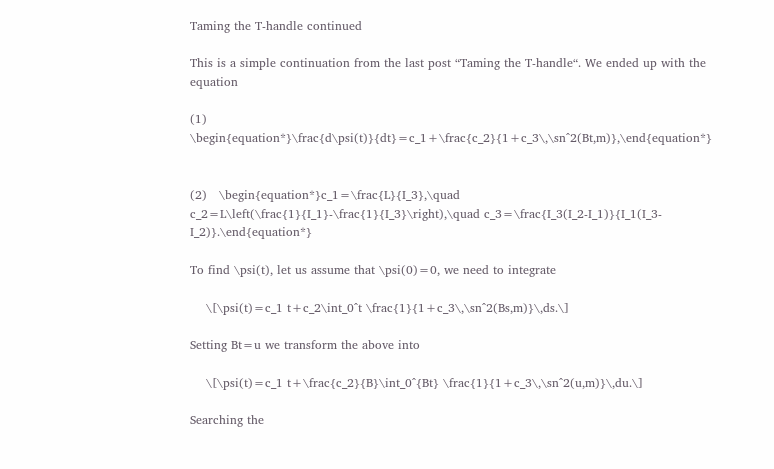Taming the T-handle continued

This is a simple continuation from the last post “Taming the T-handle“. We ended up with the equation

(1)   \begin{equation*}\frac{d\psi(t)}{dt}=c_1+\frac{c_2}{1+c_3\,\sn^2(Bt,m)},\end{equation*}


(2)   \begin{equation*}c_1=\frac{L}{I_3},\quad c_2=L\left(\frac{1}{I_1}-\frac{1}{I_3}\right),\quad c_3=\frac{I_3(I_2-I_1)}{I_1(I_3-I_2)}.\end{equation*}

To find \psi(t), let us assume that \psi(0)=0, we need to integrate

    \[\psi(t)=c_1 t+c_2\int_0^t \frac{1}{1+c_3\,\sn^2(Bs,m)}\,ds.\]

Setting Bt=u we transform the above into

    \[\psi(t)=c_1 t+\frac{c_2}{B}\int_0^{Bt} \frac{1}{1+c_3\,\sn^2(u,m)}\,du.\]

Searching the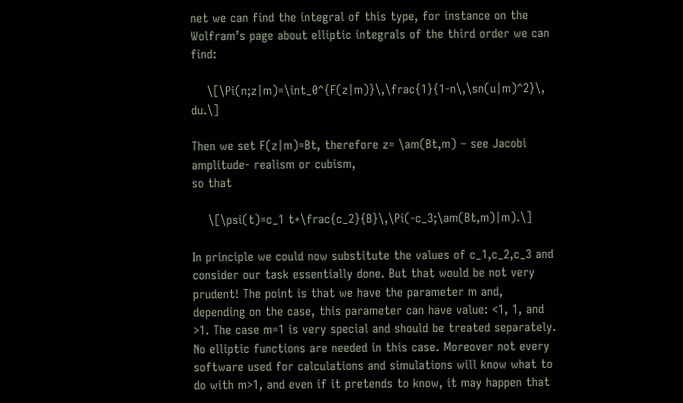net we can find the integral of this type, for instance on the Wolfram’s page about elliptic integrals of the third order we can find:

    \[\Pi(n;z|m)=\int_0^{F(z|m)}\,\frac{1}{1-n\,\sn(u|m)^2}\, du.\]

Then we set F(z|m)=Bt, therefore z= \am(Bt,m) – see Jacobi amplitude- realism or cubism,
so that

    \[\psi(t)=c_1 t+\frac{c_2}{B}\,\Pi(-c_3;\am(Bt,m)|m).\]

In principle we could now substitute the values of c_1,c_2,c_3 and consider our task essentially done. But that would be not very prudent! The point is that we have the parameter m and, depending on the case, this parameter can have value: <1, 1, and >1. The case m=1 is very special and should be treated separately. No elliptic functions are needed in this case. Moreover not every software used for calculations and simulations will know what to do with m>1, and even if it pretends to know, it may happen that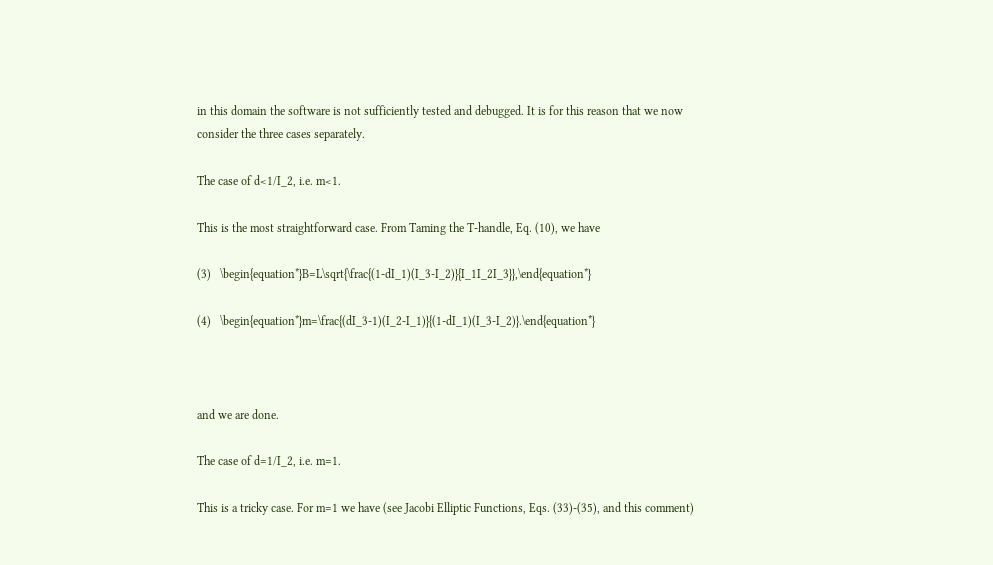in this domain the software is not sufficiently tested and debugged. It is for this reason that we now consider the three cases separately.

The case of d<1/I_2, i.e. m<1.

This is the most straightforward case. From Taming the T-handle, Eq. (10), we have

(3)   \begin{equation*}B=L\sqrt{\frac{(1-dI_1)(I_3-I_2)}{I_1I_2I_3}},\end{equation*}

(4)   \begin{equation*}m=\frac{(dI_3-1)(I_2-I_1)}{(1-dI_1)(I_3-I_2)}.\end{equation*}



and we are done.

The case of d=1/I_2, i.e. m=1.

This is a tricky case. For m=1 we have (see Jacobi Elliptic Functions, Eqs. (33)-(35), and this comment)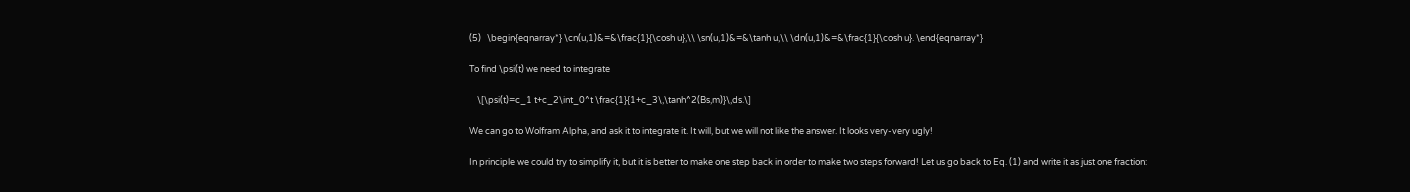(5)   \begin{eqnarray*} \cn(u,1)&=&\frac{1}{\cosh u},\\ \sn(u,1)&=&\tanh u,\\ \dn(u,1)&=&\frac{1}{\cosh u}. \end{eqnarray*}

To find \psi(t) we need to integrate

    \[\psi(t)=c_1 t+c_2\int_0^t \frac{1}{1+c_3\,\tanh^2(Bs,m)}\,ds.\]

We can go to Wolfram Alpha, and ask it to integrate it. It will, but we will not like the answer. It looks very-very ugly!

In principle we could try to simplify it, but it is better to make one step back in order to make two steps forward! Let us go back to Eq. (1) and write it as just one fraction: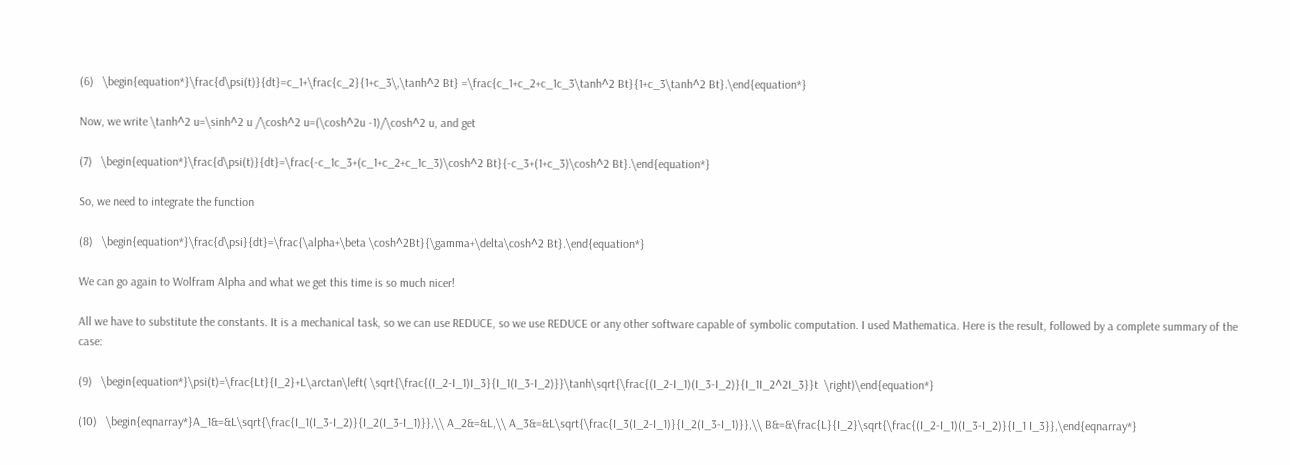(6)   \begin{equation*}\frac{d\psi(t)}{dt}=c_1+\frac{c_2}{1+c_3\,\tanh^2 Bt} =\frac{c_1+c_2+c_1c_3\tanh^2 Bt}{1+c_3\tanh^2 Bt}.\end{equation*}

Now, we write \tanh^2 u=\sinh^2 u /\cosh^2 u=(\cosh^2u -1)/\cosh^2 u, and get

(7)   \begin{equation*}\frac{d\psi(t)}{dt}=\frac{-c_1c_3+(c_1+c_2+c_1c_3)\cosh^2 Bt}{-c_3+(1+c_3)\cosh^2 Bt}.\end{equation*}

So, we need to integrate the function

(8)   \begin{equation*}\frac{d\psi}{dt}=\frac{\alpha+\beta \cosh^2Bt}{\gamma+\delta\cosh^2 Bt}.\end{equation*}

We can go again to Wolfram Alpha and what we get this time is so much nicer!

All we have to substitute the constants. It is a mechanical task, so we can use REDUCE, so we use REDUCE or any other software capable of symbolic computation. I used Mathematica. Here is the result, followed by a complete summary of the case:

(9)   \begin{equation*}\psi(t)=\frac{Lt}{I_2}+L\arctan\left( \sqrt{\frac{(I_2-I_1)I_3}{I_1(I_3-I_2)}}\tanh\sqrt{\frac{(I_2-I_1)(I_3-I_2)}{I_1I_2^2I_3}}t  \right)\end{equation*}

(10)   \begin{eqnarray*}A_1&=&L\sqrt{\frac{I_1(I_3-I_2)}{I_2(I_3-I_1)}},\\ A_2&=&L,\\ A_3&=&L\sqrt{\frac{I_3(I_2-I_1)}{I_2(I_3-I_1)}},\\ B&=&\frac{L}{I_2}\sqrt{\frac{(I_2-I_1)(I_3-I_2)}{I_1 I_3}},\end{eqnarray*}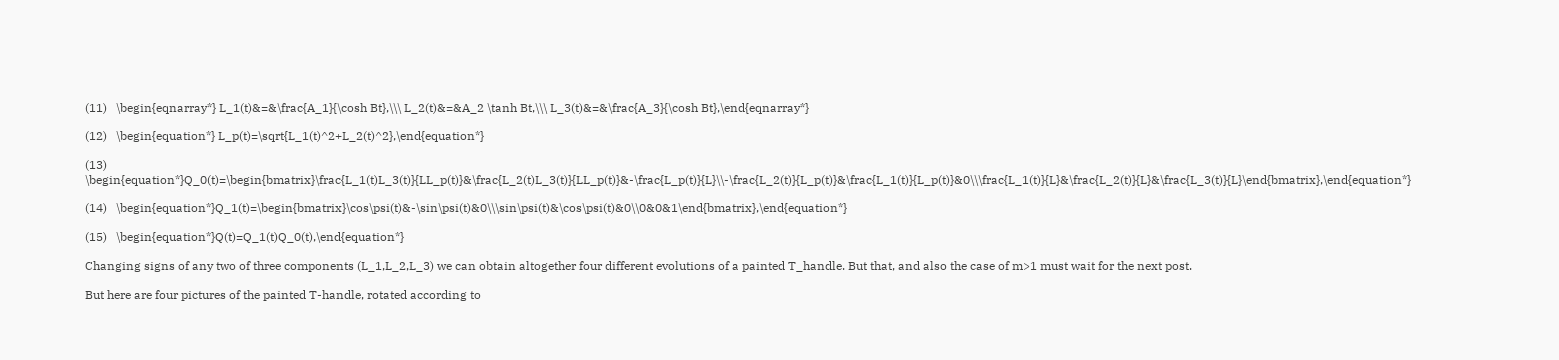(11)   \begin{eqnarray*} L_1(t)&=&\frac{A_1}{\cosh Bt},\\\ L_2(t)&=&A_2 \tanh Bt,\\\ L_3(t)&=&\frac{A_3}{\cosh Bt},\end{eqnarray*}

(12)   \begin{equation*} L_p(t)=\sqrt{L_1(t)^2+L_2(t)^2},\end{equation*}

(13)   \begin{equation*}Q_0(t)=\begin{bmatrix}\frac{L_1(t)L_3(t)}{LL_p(t)}&\frac{L_2(t)L_3(t)}{LL_p(t)}&-\frac{L_p(t)}{L}\\-\frac{L_2(t)}{L_p(t)}&\frac{L_1(t)}{L_p(t)}&0\\\frac{L_1(t)}{L}&\frac{L_2(t)}{L}&\frac{L_3(t)}{L}\end{bmatrix},\end{equation*}

(14)   \begin{equation*}Q_1(t)=\begin{bmatrix}\cos\psi(t)&-\sin\psi(t)&0\\\sin\psi(t)&\cos\psi(t)&0\\0&0&1\end{bmatrix},\end{equation*}

(15)   \begin{equation*}Q(t)=Q_1(t)Q_0(t),\end{equation*}

Changing signs of any two of three components (L_1,L_2,L_3) we can obtain altogether four different evolutions of a painted T_handle. But that, and also the case of m>1 must wait for the next post.

But here are four pictures of the painted T-handle, rotated according to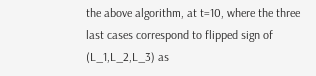the above algorithm, at t=10, where the three last cases correspond to flipped sign of (L_1,L_2,L_3) as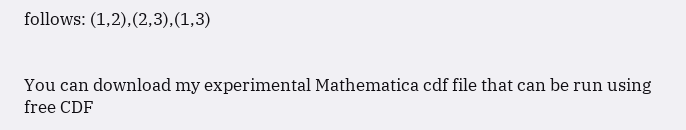follows: (1,2),(2,3),(1,3)


You can download my experimental Mathematica cdf file that can be run using free CDF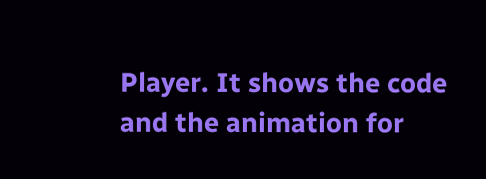Player. It shows the code and the animation for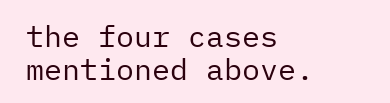the four cases mentioned above.